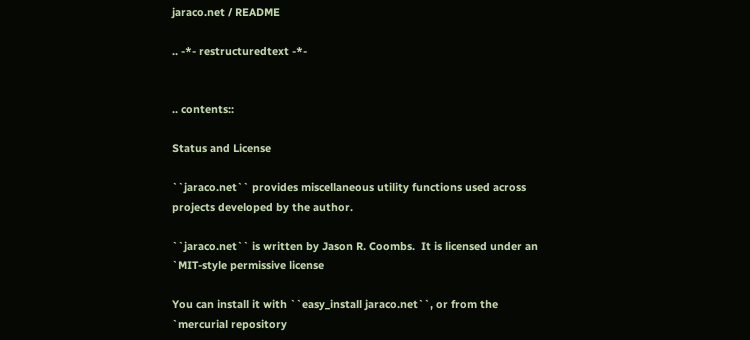jaraco.net / README

.. -*- restructuredtext -*-


.. contents::

Status and License

``jaraco.net`` provides miscellaneous utility functions used across
projects developed by the author.

``jaraco.net`` is written by Jason R. Coombs.  It is licensed under an
`MIT-style permissive license

You can install it with ``easy_install jaraco.net``, or from the
`mercurial repository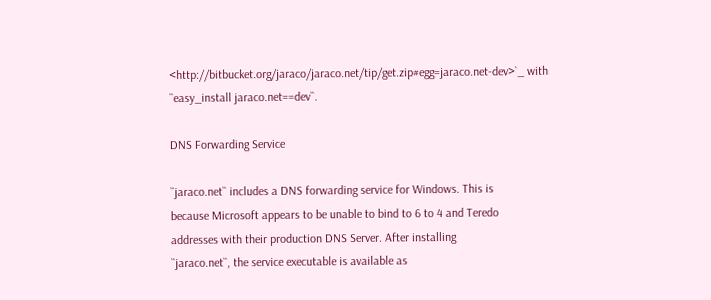<http://bitbucket.org/jaraco/jaraco.net/tip/get.zip#egg=jaraco.net-dev>`_ with
``easy_install jaraco.net==dev``.

DNS Forwarding Service

``jaraco.net`` includes a DNS forwarding service for Windows. This is
because Microsoft appears to be unable to bind to 6 to 4 and Teredo
addresses with their production DNS Server. After installing
``jaraco.net``, the service executable is available as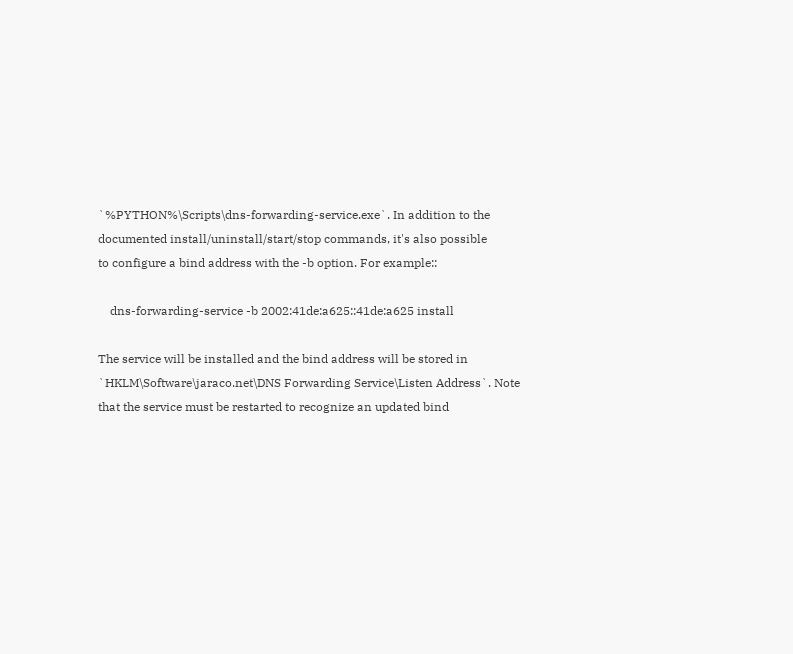`%PYTHON%\Scripts\dns-forwarding-service.exe`. In addition to the
documented install/uninstall/start/stop commands, it's also possible
to configure a bind address with the -b option. For example::

    dns-forwarding-service -b 2002:41de:a625::41de:a625 install

The service will be installed and the bind address will be stored in
`HKLM\Software\jaraco.net\DNS Forwarding Service\Listen Address`. Note
that the service must be restarted to recognize an updated bind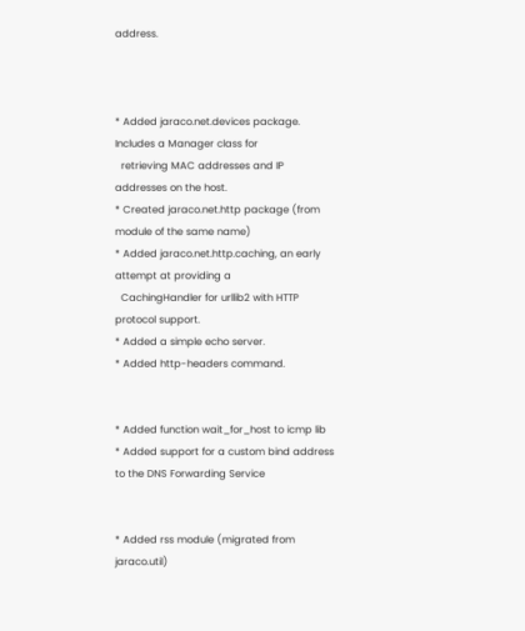address.



* Added jaraco.net.devices package. Includes a Manager class for
  retrieving MAC addresses and IP addresses on the host.
* Created jaraco.net.http package (from module of the same name)
* Added jaraco.net.http.caching, an early attempt at providing a
  CachingHandler for urllib2 with HTTP protocol support.
* Added a simple echo server.
* Added http-headers command.


* Added function wait_for_host to icmp lib
* Added support for a custom bind address to the DNS Forwarding Service


* Added rss module (migrated from jaraco.util)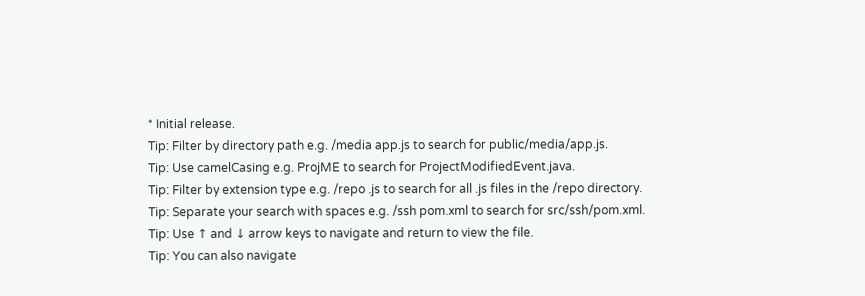* Initial release.
Tip: Filter by directory path e.g. /media app.js to search for public/media/app.js.
Tip: Use camelCasing e.g. ProjME to search for ProjectModifiedEvent.java.
Tip: Filter by extension type e.g. /repo .js to search for all .js files in the /repo directory.
Tip: Separate your search with spaces e.g. /ssh pom.xml to search for src/ssh/pom.xml.
Tip: Use ↑ and ↓ arrow keys to navigate and return to view the file.
Tip: You can also navigate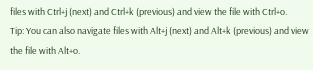files with Ctrl+j (next) and Ctrl+k (previous) and view the file with Ctrl+o.
Tip: You can also navigate files with Alt+j (next) and Alt+k (previous) and view the file with Alt+o.